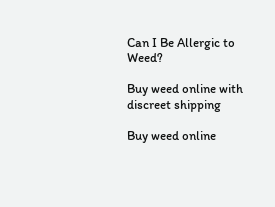Can I Be Allergic to Weed?

Buy weed online with discreet shipping

Buy weed online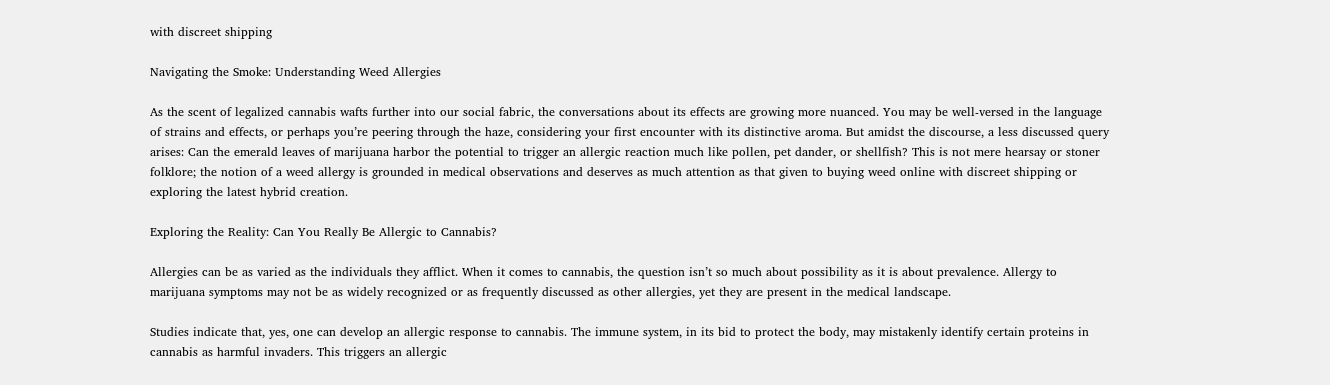with discreet shipping

Navigating the Smoke: Understanding Weed Allergies

As the scent of legalized cannabis wafts further into our social fabric, the conversations about its effects are growing more nuanced. You may be well-versed in the language of strains and effects, or perhaps you’re peering through the haze, considering your first encounter with its distinctive aroma. But amidst the discourse, a less discussed query arises: Can the emerald leaves of marijuana harbor the potential to trigger an allergic reaction much like pollen, pet dander, or shellfish? This is not mere hearsay or stoner folklore; the notion of a weed allergy is grounded in medical observations and deserves as much attention as that given to buying weed online with discreet shipping or exploring the latest hybrid creation.

Exploring the Reality: Can You Really Be Allergic to Cannabis?

Allergies can be as varied as the individuals they afflict. When it comes to cannabis, the question isn’t so much about possibility as it is about prevalence. Allergy to marijuana symptoms may not be as widely recognized or as frequently discussed as other allergies, yet they are present in the medical landscape.

Studies indicate that, yes, one can develop an allergic response to cannabis. The immune system, in its bid to protect the body, may mistakenly identify certain proteins in cannabis as harmful invaders. This triggers an allergic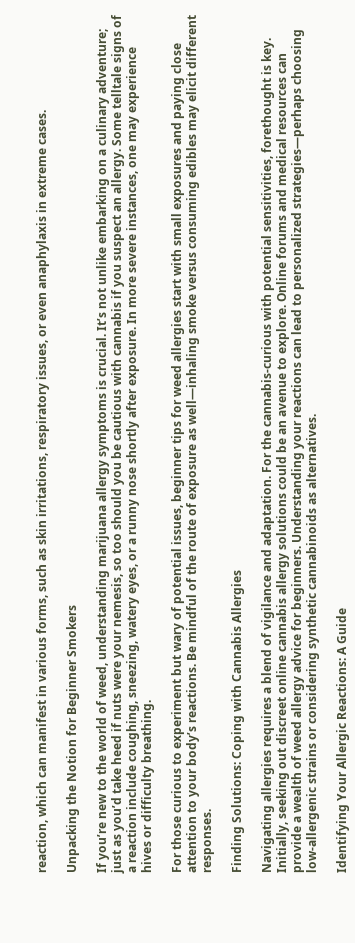reaction, which can manifest in various forms, such as skin irritations, respiratory issues, or even anaphylaxis in extreme cases.

Unpacking the Notion for Beginner Smokers

If you’re new to the world of weed, understanding marijuana allergy symptoms is crucial. It’s not unlike embarking on a culinary adventure; just as you’d take heed if nuts were your nemesis, so too should you be cautious with cannabis if you suspect an allergy. Some telltale signs of a reaction include coughing, sneezing, watery eyes, or a runny nose shortly after exposure. In more severe instances, one may experience hives or difficulty breathing.

For those curious to experiment but wary of potential issues, beginner tips for weed allergies start with small exposures and paying close attention to your body’s reactions. Be mindful of the route of exposure as well—inhaling smoke versus consuming edibles may elicit different responses.

Finding Solutions: Coping with Cannabis Allergies

Navigating allergies requires a blend of vigilance and adaptation. For the cannabis-curious with potential sensitivities, forethought is key. Initially, seeking out discreet online cannabis allergy solutions could be an avenue to explore. Online forums and medical resources can provide a wealth of weed allergy advice for beginners. Understanding your reactions can lead to personalized strategies—perhaps choosing low-allergenic strains or considering synthetic cannabinoids as alternatives.

Identifying Your Allergic Reactions: A Guide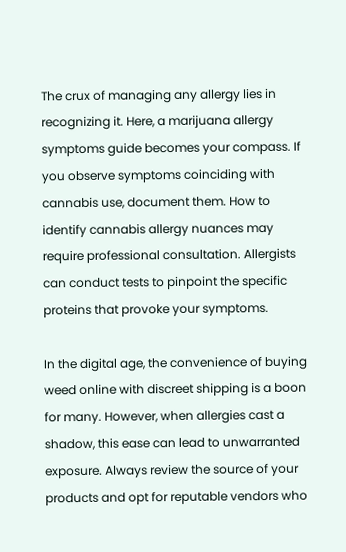The crux of managing any allergy lies in recognizing it. Here, a marijuana allergy symptoms guide becomes your compass. If you observe symptoms coinciding with cannabis use, document them. How to identify cannabis allergy nuances may require professional consultation. Allergists can conduct tests to pinpoint the specific proteins that provoke your symptoms.

In the digital age, the convenience of buying weed online with discreet shipping is a boon for many. However, when allergies cast a shadow, this ease can lead to unwarranted exposure. Always review the source of your products and opt for reputable vendors who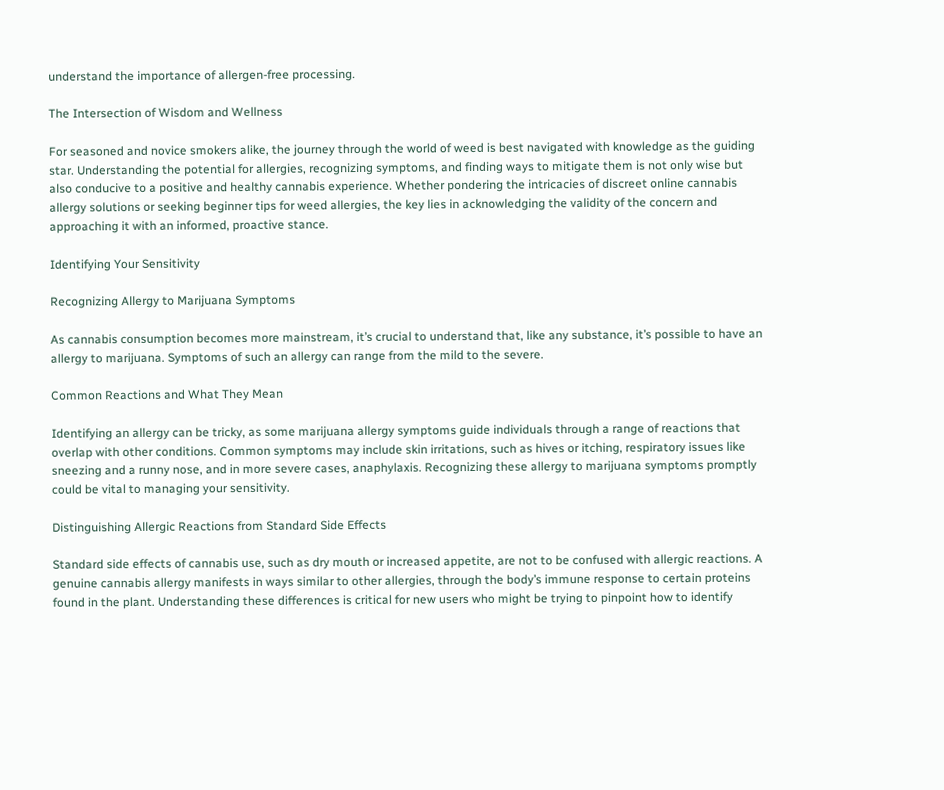understand the importance of allergen-free processing.

The Intersection of Wisdom and Wellness

For seasoned and novice smokers alike, the journey through the world of weed is best navigated with knowledge as the guiding star. Understanding the potential for allergies, recognizing symptoms, and finding ways to mitigate them is not only wise but also conducive to a positive and healthy cannabis experience. Whether pondering the intricacies of discreet online cannabis allergy solutions or seeking beginner tips for weed allergies, the key lies in acknowledging the validity of the concern and approaching it with an informed, proactive stance.

Identifying Your Sensitivity

Recognizing Allergy to Marijuana Symptoms

As cannabis consumption becomes more mainstream, it’s crucial to understand that, like any substance, it’s possible to have an allergy to marijuana. Symptoms of such an allergy can range from the mild to the severe.

Common Reactions and What They Mean

Identifying an allergy can be tricky, as some marijuana allergy symptoms guide individuals through a range of reactions that overlap with other conditions. Common symptoms may include skin irritations, such as hives or itching, respiratory issues like sneezing and a runny nose, and in more severe cases, anaphylaxis. Recognizing these allergy to marijuana symptoms promptly could be vital to managing your sensitivity.

Distinguishing Allergic Reactions from Standard Side Effects

Standard side effects of cannabis use, such as dry mouth or increased appetite, are not to be confused with allergic reactions. A genuine cannabis allergy manifests in ways similar to other allergies, through the body’s immune response to certain proteins found in the plant. Understanding these differences is critical for new users who might be trying to pinpoint how to identify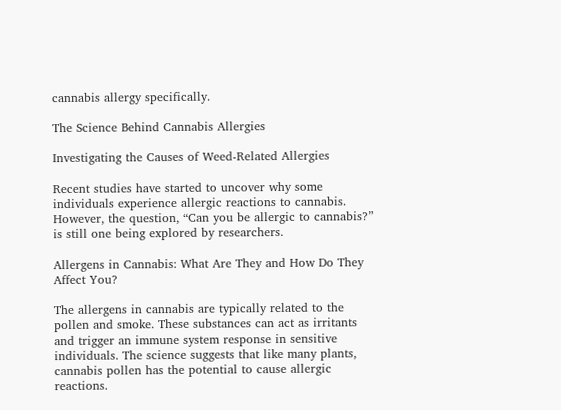cannabis allergy specifically.

The Science Behind Cannabis Allergies

Investigating the Causes of Weed-Related Allergies

Recent studies have started to uncover why some individuals experience allergic reactions to cannabis. However, the question, “Can you be allergic to cannabis?” is still one being explored by researchers.

Allergens in Cannabis: What Are They and How Do They Affect You?

The allergens in cannabis are typically related to the pollen and smoke. These substances can act as irritants and trigger an immune system response in sensitive individuals. The science suggests that like many plants, cannabis pollen has the potential to cause allergic reactions.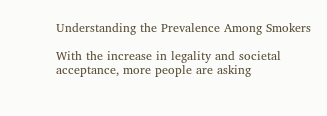Understanding the Prevalence Among Smokers

With the increase in legality and societal acceptance, more people are asking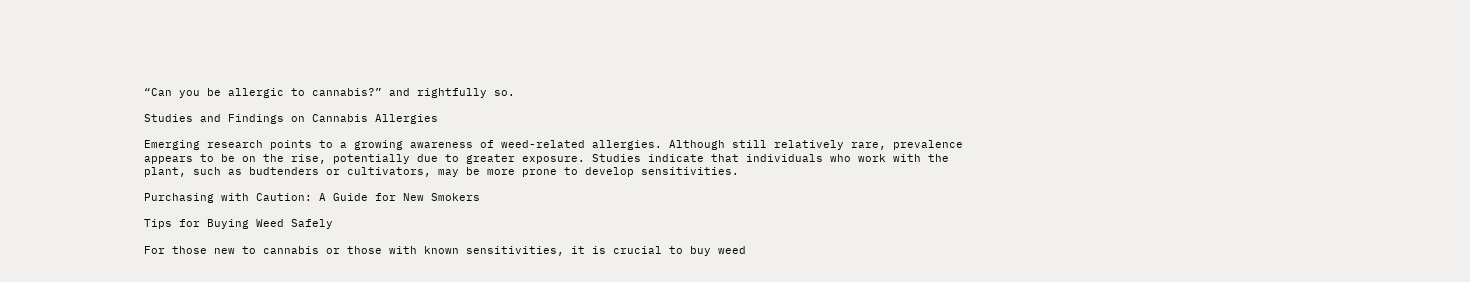“Can you be allergic to cannabis?” and rightfully so.

Studies and Findings on Cannabis Allergies

Emerging research points to a growing awareness of weed-related allergies. Although still relatively rare, prevalence appears to be on the rise, potentially due to greater exposure. Studies indicate that individuals who work with the plant, such as budtenders or cultivators, may be more prone to develop sensitivities.

Purchasing with Caution: A Guide for New Smokers

Tips for Buying Weed Safely

For those new to cannabis or those with known sensitivities, it is crucial to buy weed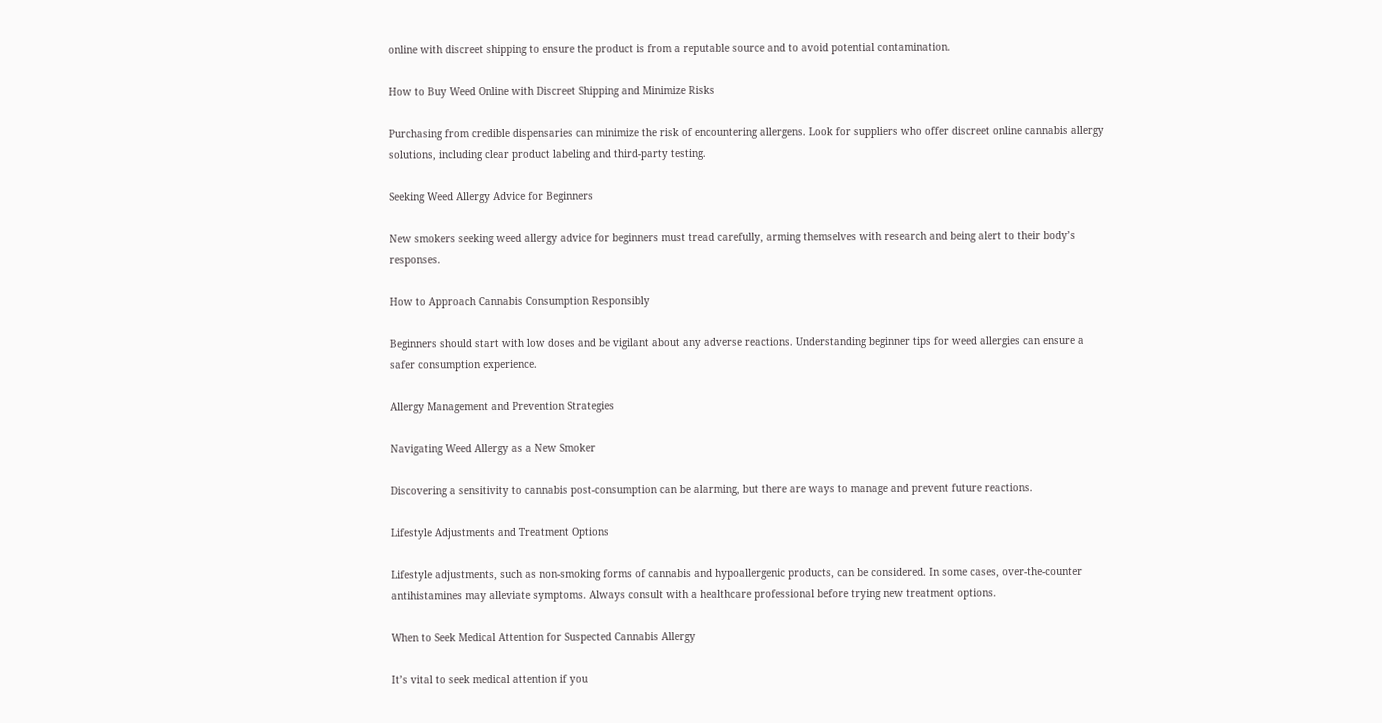online with discreet shipping to ensure the product is from a reputable source and to avoid potential contamination.

How to Buy Weed Online with Discreet Shipping and Minimize Risks

Purchasing from credible dispensaries can minimize the risk of encountering allergens. Look for suppliers who offer discreet online cannabis allergy solutions, including clear product labeling and third-party testing.

Seeking Weed Allergy Advice for Beginners

New smokers seeking weed allergy advice for beginners must tread carefully, arming themselves with research and being alert to their body’s responses.

How to Approach Cannabis Consumption Responsibly

Beginners should start with low doses and be vigilant about any adverse reactions. Understanding beginner tips for weed allergies can ensure a safer consumption experience.

Allergy Management and Prevention Strategies

Navigating Weed Allergy as a New Smoker

Discovering a sensitivity to cannabis post-consumption can be alarming, but there are ways to manage and prevent future reactions.

Lifestyle Adjustments and Treatment Options

Lifestyle adjustments, such as non-smoking forms of cannabis and hypoallergenic products, can be considered. In some cases, over-the-counter antihistamines may alleviate symptoms. Always consult with a healthcare professional before trying new treatment options.

When to Seek Medical Attention for Suspected Cannabis Allergy

It’s vital to seek medical attention if you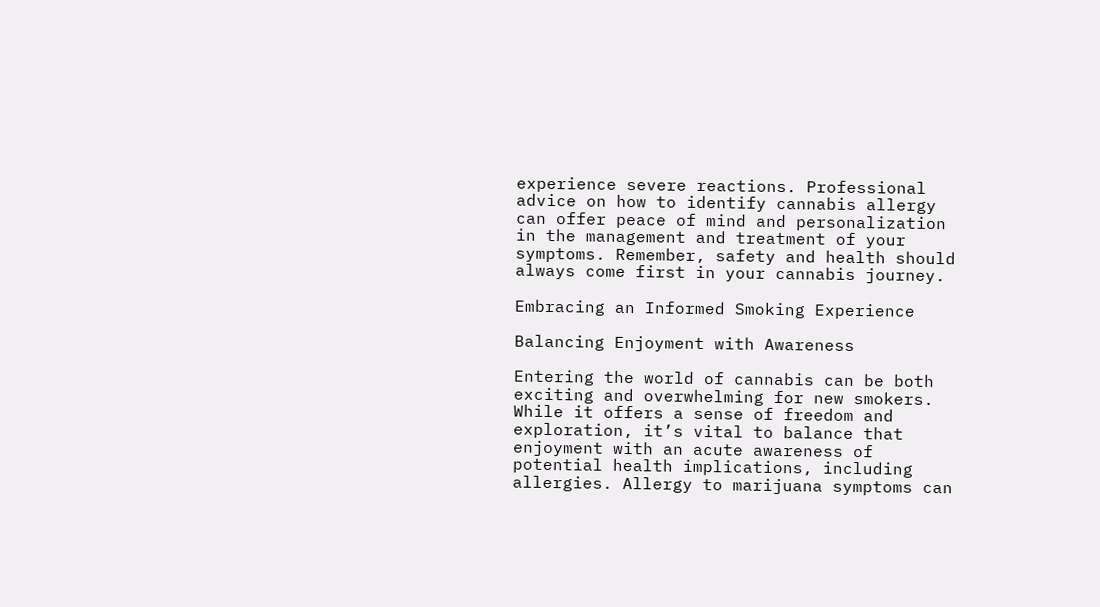experience severe reactions. Professional advice on how to identify cannabis allergy can offer peace of mind and personalization in the management and treatment of your symptoms. Remember, safety and health should always come first in your cannabis journey.

Embracing an Informed Smoking Experience

Balancing Enjoyment with Awareness

Entering the world of cannabis can be both exciting and overwhelming for new smokers. While it offers a sense of freedom and exploration, it’s vital to balance that enjoyment with an acute awareness of potential health implications, including allergies. Allergy to marijuana symptoms can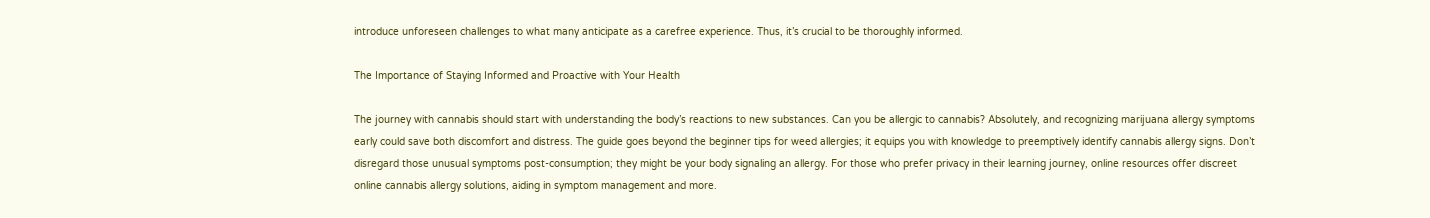introduce unforeseen challenges to what many anticipate as a carefree experience. Thus, it’s crucial to be thoroughly informed.

The Importance of Staying Informed and Proactive with Your Health

The journey with cannabis should start with understanding the body’s reactions to new substances. Can you be allergic to cannabis? Absolutely, and recognizing marijuana allergy symptoms early could save both discomfort and distress. The guide goes beyond the beginner tips for weed allergies; it equips you with knowledge to preemptively identify cannabis allergy signs. Don’t disregard those unusual symptoms post-consumption; they might be your body signaling an allergy. For those who prefer privacy in their learning journey, online resources offer discreet online cannabis allergy solutions, aiding in symptom management and more.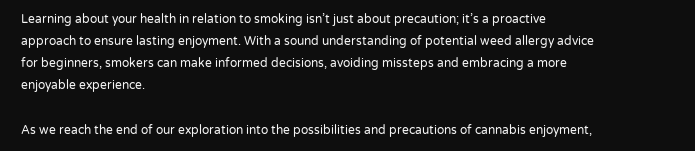Learning about your health in relation to smoking isn’t just about precaution; it’s a proactive approach to ensure lasting enjoyment. With a sound understanding of potential weed allergy advice for beginners, smokers can make informed decisions, avoiding missteps and embracing a more enjoyable experience.

As we reach the end of our exploration into the possibilities and precautions of cannabis enjoyment,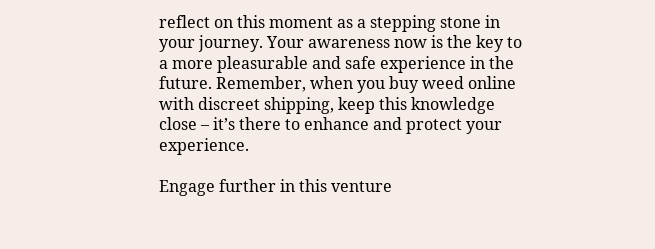reflect on this moment as a stepping stone in your journey. Your awareness now is the key to a more pleasurable and safe experience in the future. Remember, when you buy weed online with discreet shipping, keep this knowledge close – it’s there to enhance and protect your experience.

Engage further in this venture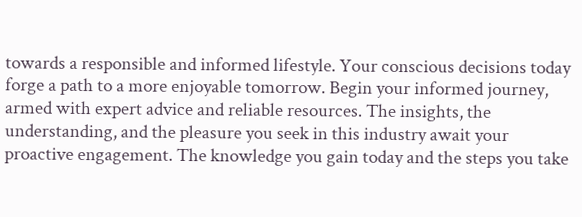towards a responsible and informed lifestyle. Your conscious decisions today forge a path to a more enjoyable tomorrow. Begin your informed journey, armed with expert advice and reliable resources. The insights, the understanding, and the pleasure you seek in this industry await your proactive engagement. The knowledge you gain today and the steps you take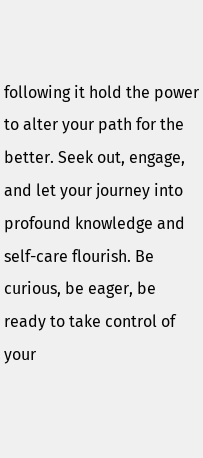following it hold the power to alter your path for the better. Seek out, engage, and let your journey into profound knowledge and self-care flourish. Be curious, be eager, be ready to take control of your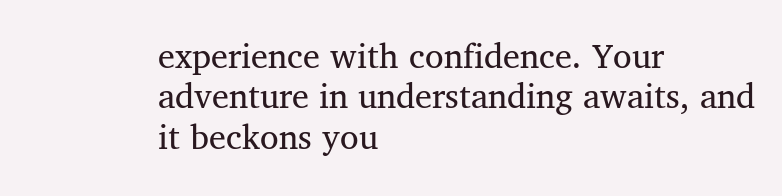experience with confidence. Your adventure in understanding awaits, and it beckons you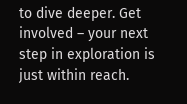to dive deeper. Get involved – your next step in exploration is just within reach.